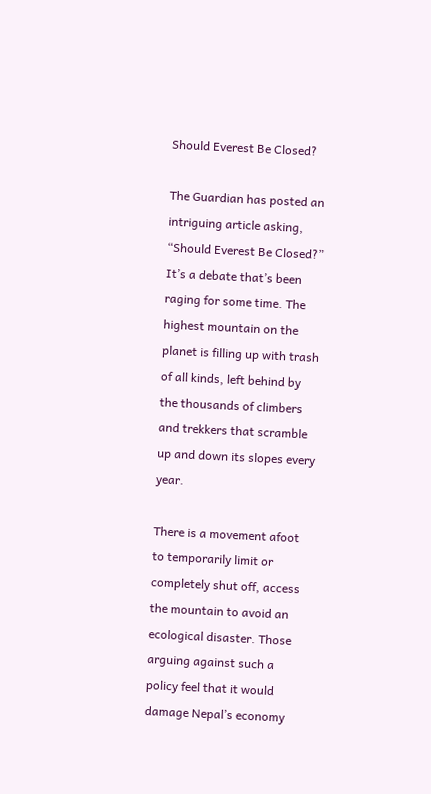Should Everest Be Closed?

The Guardian has posted an intriguing article asking, “Should Everest Be Closed?” It’s a debate that’s been raging for some time. The highest mountain on the planet is filling up with trash of all kinds, left behind by the thousands of climbers and trekkers that scramble up and down its slopes every year.

There is a movement afoot to temporarily limit or completely shut off, access the mountain to avoid an ecological disaster. Those arguing against such a policy feel that it would damage Nepal’s economy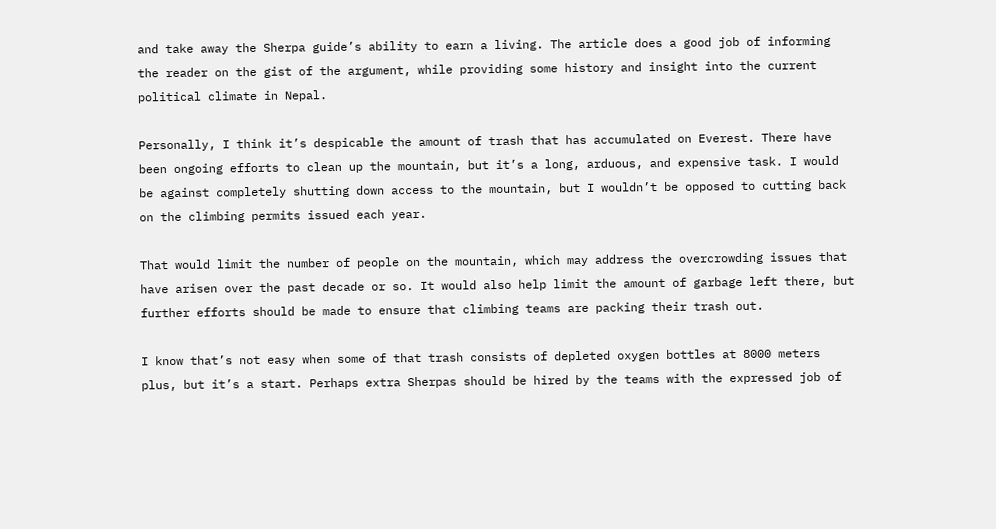and take away the Sherpa guide’s ability to earn a living. The article does a good job of informing the reader on the gist of the argument, while providing some history and insight into the current political climate in Nepal.

Personally, I think it’s despicable the amount of trash that has accumulated on Everest. There have been ongoing efforts to clean up the mountain, but it’s a long, arduous, and expensive task. I would be against completely shutting down access to the mountain, but I wouldn’t be opposed to cutting back on the climbing permits issued each year.

That would limit the number of people on the mountain, which may address the overcrowding issues that have arisen over the past decade or so. It would also help limit the amount of garbage left there, but further efforts should be made to ensure that climbing teams are packing their trash out.

I know that’s not easy when some of that trash consists of depleted oxygen bottles at 8000 meters plus, but it’s a start. Perhaps extra Sherpas should be hired by the teams with the expressed job of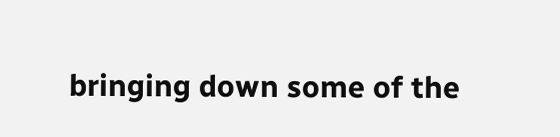bringing down some of the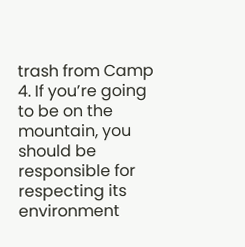trash from Camp 4. If you’re going to be on the mountain, you should be responsible for respecting its environment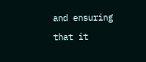and ensuring that it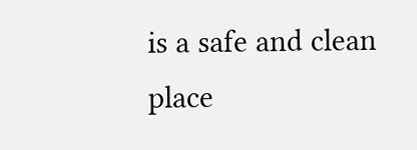is a safe and clean place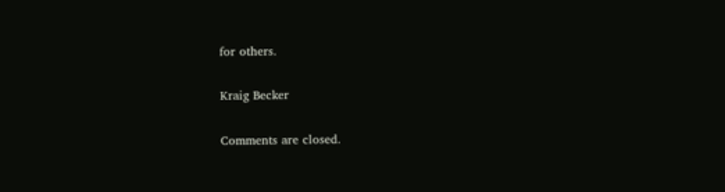for others.

Kraig Becker

Comments are closed.